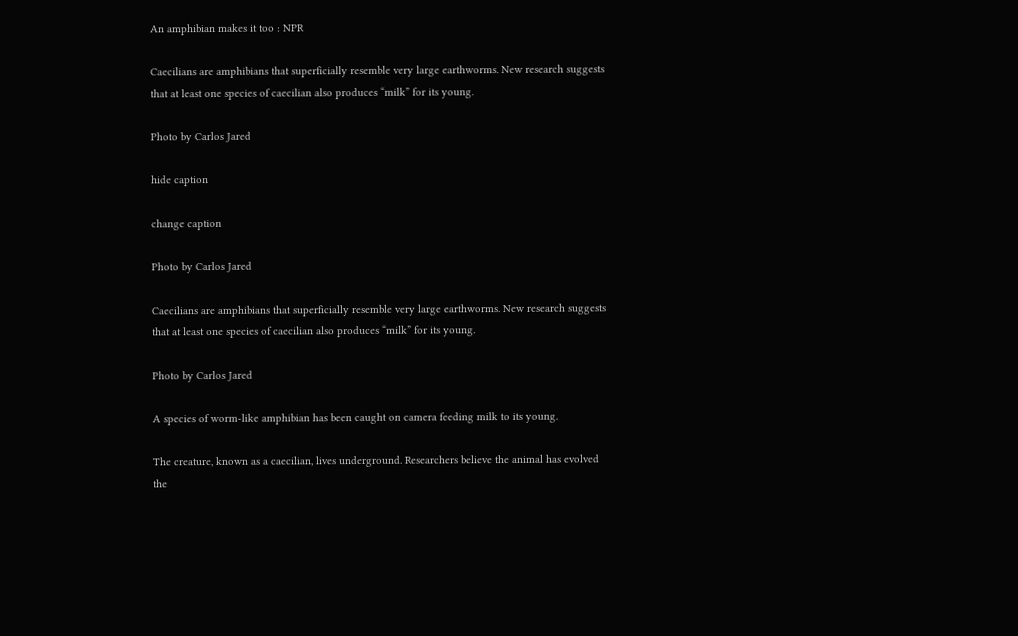An amphibian makes it too : NPR

Caecilians are amphibians that superficially resemble very large earthworms. New research suggests that at least one species of caecilian also produces “milk” for its young.

Photo by Carlos Jared

hide caption

change caption

Photo by Carlos Jared

Caecilians are amphibians that superficially resemble very large earthworms. New research suggests that at least one species of caecilian also produces “milk” for its young.

Photo by Carlos Jared

A species of worm-like amphibian has been caught on camera feeding milk to its young.

The creature, known as a caecilian, lives underground. Researchers believe the animal has evolved the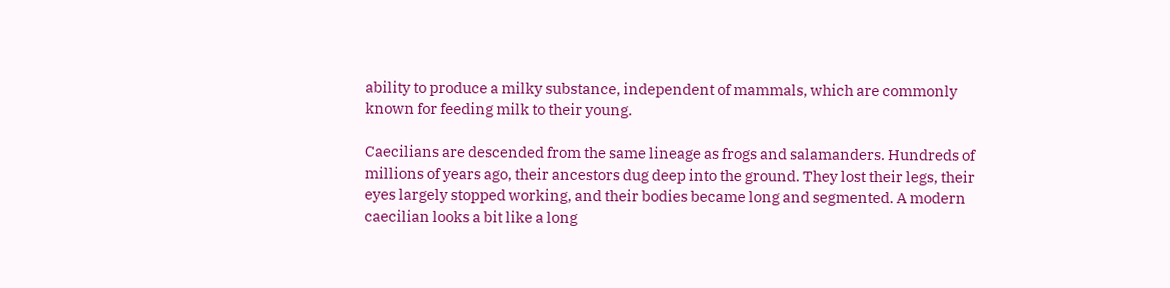ability to produce a milky substance, independent of mammals, which are commonly known for feeding milk to their young.

Caecilians are descended from the same lineage as frogs and salamanders. Hundreds of millions of years ago, their ancestors dug deep into the ground. They lost their legs, their eyes largely stopped working, and their bodies became long and segmented. A modern caecilian looks a bit like a long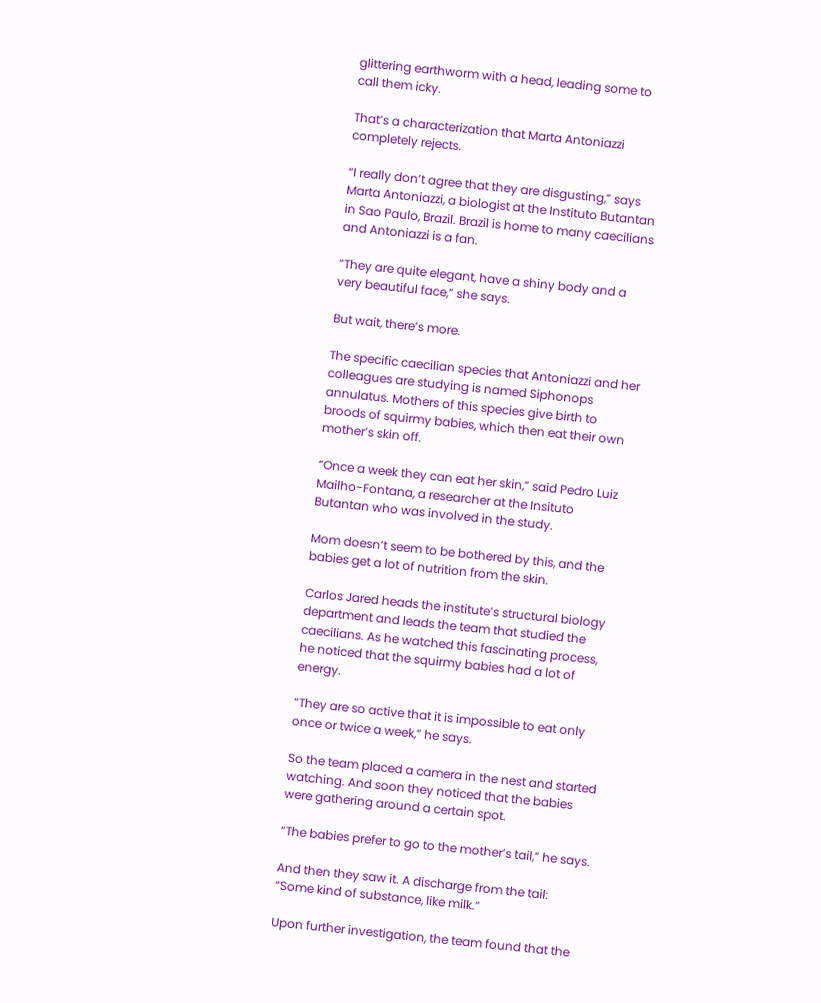glittering earthworm with a head, leading some to call them icky.

That’s a characterization that Marta Antoniazzi completely rejects.

“I really don’t agree that they are disgusting,” says Marta Antoniazzi, a biologist at the Instituto Butantan in Sao Paulo, Brazil. Brazil is home to many caecilians and Antoniazzi is a fan.

“They are quite elegant, have a shiny body and a very beautiful face,” she says.

But wait, there’s more.

The specific caecilian species that Antoniazzi and her colleagues are studying is named Siphonops annulatus. Mothers of this species give birth to broods of squirmy babies, which then eat their own mother’s skin off.

“Once a week they can eat her skin,” said Pedro Luiz Mailho-Fontana, a researcher at the Insituto Butantan who was involved in the study.

Mom doesn’t seem to be bothered by this, and the babies get a lot of nutrition from the skin.

Carlos Jared heads the institute’s structural biology department and leads the team that studied the caecilians. As he watched this fascinating process, he noticed that the squirmy babies had a lot of energy.

“They are so active that it is impossible to eat only once or twice a week,” he says.

So the team placed a camera in the nest and started watching. And soon they noticed that the babies were gathering around a certain spot.

“The babies prefer to go to the mother’s tail,” he says.

And then they saw it. A discharge from the tail: “Some kind of substance, like milk.”

Upon further investigation, the team found that the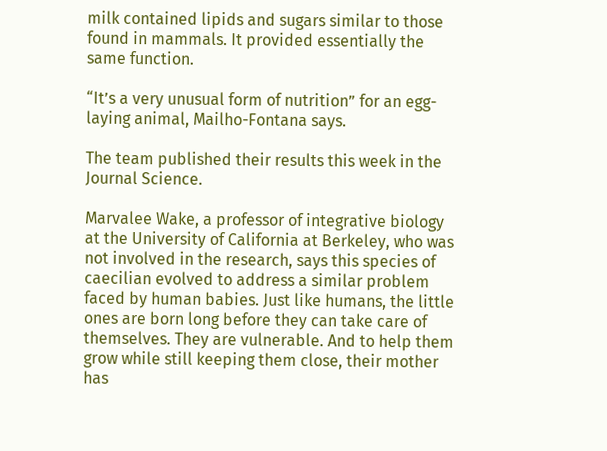milk contained lipids and sugars similar to those found in mammals. It provided essentially the same function.

“It’s a very unusual form of nutrition” for an egg-laying animal, Mailho-Fontana says.

The team published their results this week in the Journal Science.

Marvalee Wake, a professor of integrative biology at the University of California at Berkeley, who was not involved in the research, says this species of caecilian evolved to address a similar problem faced by human babies. Just like humans, the little ones are born long before they can take care of themselves. They are vulnerable. And to help them grow while still keeping them close, their mother has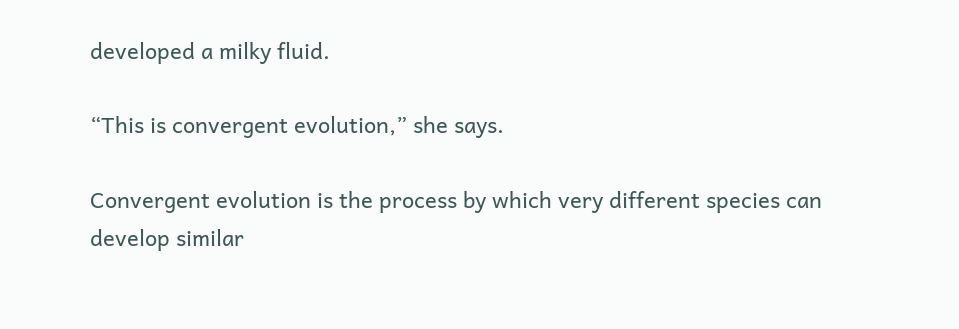developed a milky fluid.

“This is convergent evolution,” she says.

Convergent evolution is the process by which very different species can develop similar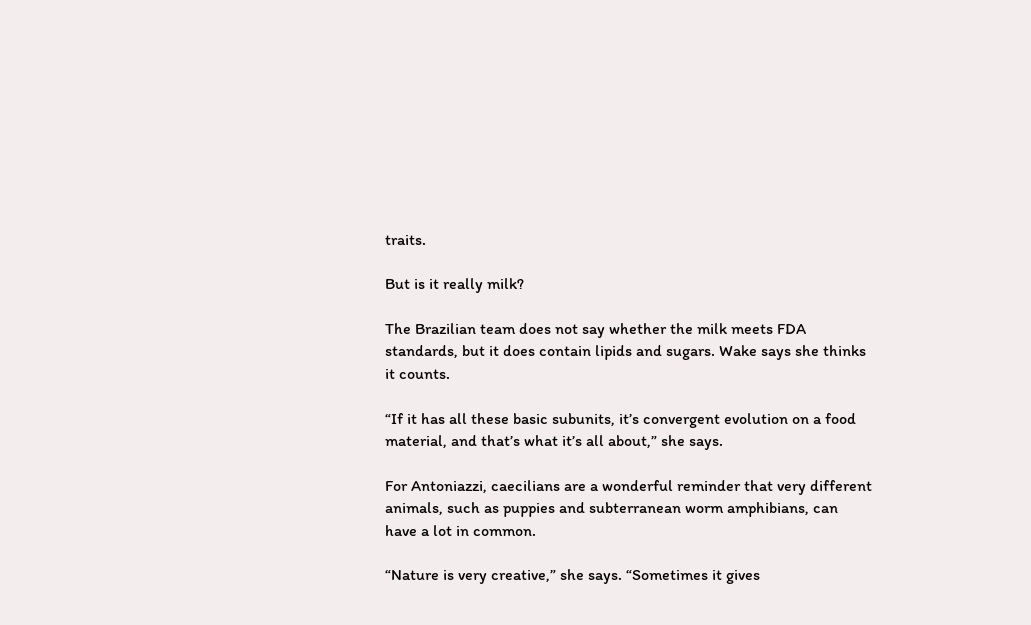traits.

But is it really milk?

The Brazilian team does not say whether the milk meets FDA standards, but it does contain lipids and sugars. Wake says she thinks it counts.

“If it has all these basic subunits, it’s convergent evolution on a food material, and that’s what it’s all about,” she says.

For Antoniazzi, caecilians are a wonderful reminder that very different animals, such as puppies and subterranean worm amphibians, can have a lot in common.

“Nature is very creative,” she says. “Sometimes it gives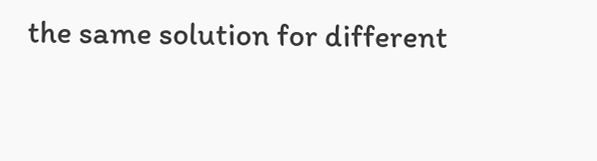the same solution for different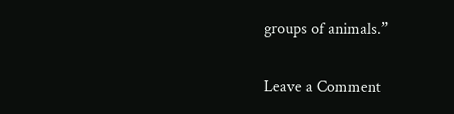groups of animals.”

Leave a Comment